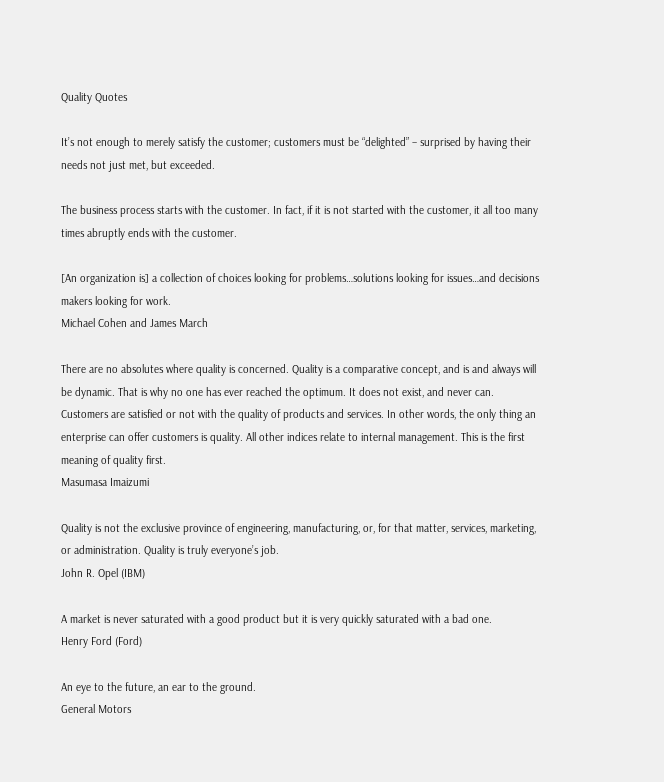Quality Quotes

It’s not enough to merely satisfy the customer; customers must be “delighted” – surprised by having their needs not just met, but exceeded.

The business process starts with the customer. In fact, if it is not started with the customer, it all too many times abruptly ends with the customer.

[An organization is] a collection of choices looking for problems…solutions looking for issues…and decisions makers looking for work.
Michael Cohen and James March

There are no absolutes where quality is concerned. Quality is a comparative concept, and is and always will be dynamic. That is why no one has ever reached the optimum. It does not exist, and never can.
Customers are satisfied or not with the quality of products and services. In other words, the only thing an enterprise can offer customers is quality. All other indices relate to internal management. This is the first meaning of quality first.
Masumasa Imaizumi

Quality is not the exclusive province of engineering, manufacturing, or, for that matter, services, marketing, or administration. Quality is truly everyone’s job.
John R. Opel (IBM)

A market is never saturated with a good product but it is very quickly saturated with a bad one.
Henry Ford (Ford)

An eye to the future, an ear to the ground.
General Motors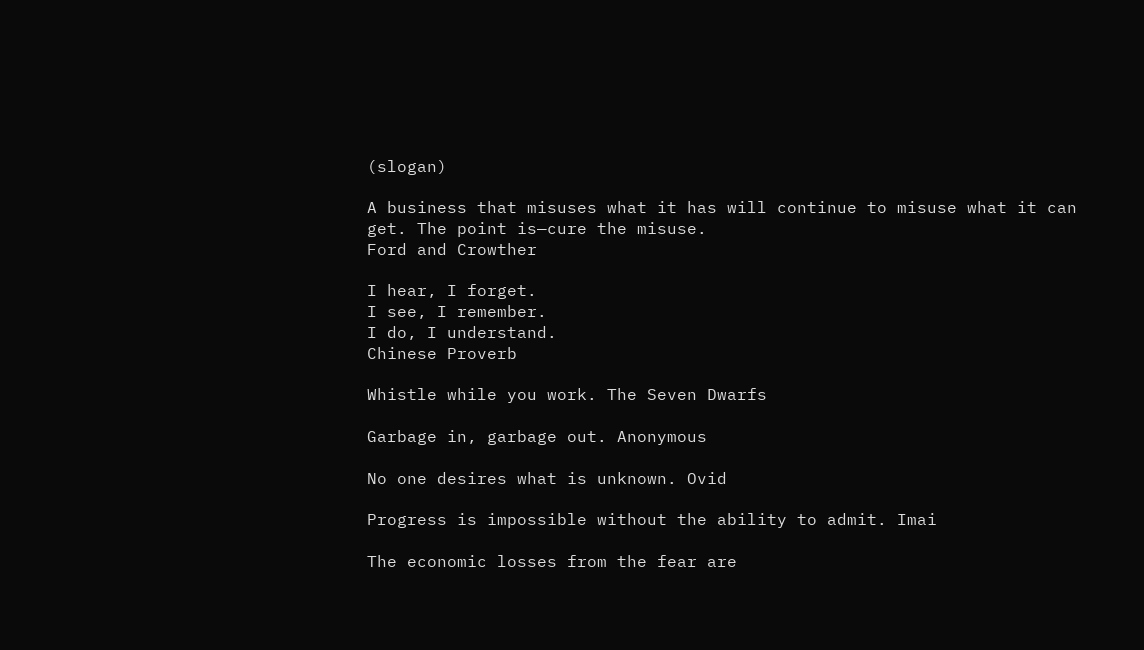(slogan)

A business that misuses what it has will continue to misuse what it can get. The point is—cure the misuse.
Ford and Crowther

I hear, I forget.
I see, I remember.
I do, I understand.
Chinese Proverb

Whistle while you work. The Seven Dwarfs

Garbage in, garbage out. Anonymous

No one desires what is unknown. Ovid

Progress is impossible without the ability to admit. Imai

The economic losses from the fear are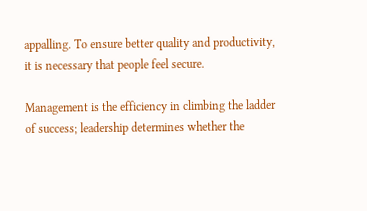appalling. To ensure better quality and productivity, it is necessary that people feel secure.

Management is the efficiency in climbing the ladder of success; leadership determines whether the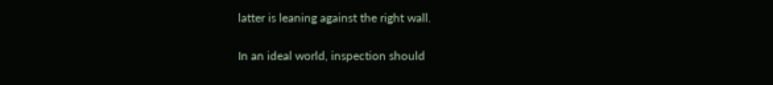latter is leaning against the right wall.

In an ideal world, inspection should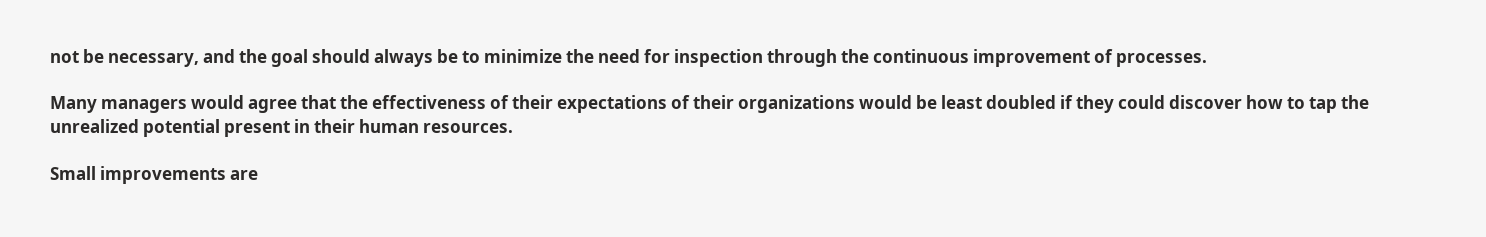not be necessary, and the goal should always be to minimize the need for inspection through the continuous improvement of processes.

Many managers would agree that the effectiveness of their expectations of their organizations would be least doubled if they could discover how to tap the unrealized potential present in their human resources.

Small improvements are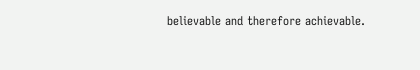believable and therefore achievable.